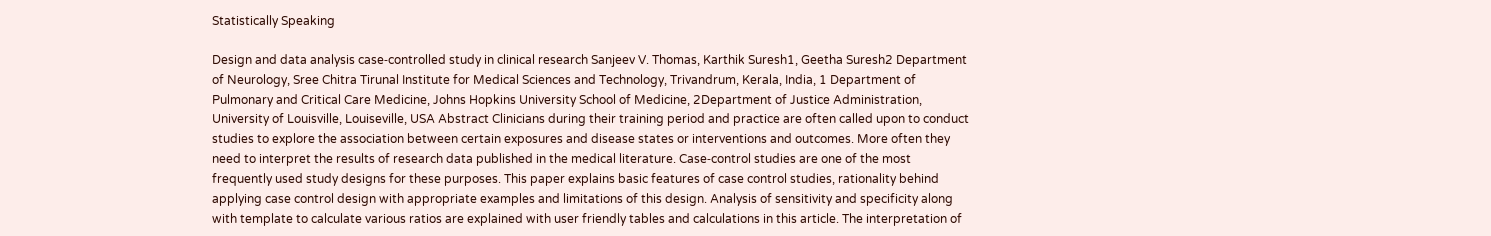Statistically Speaking

Design and data analysis case‑controlled study in clinical research Sanjeev V. Thomas, Karthik Suresh1, Geetha Suresh2 Department of Neurology, Sree Chitra Tirunal Institute for Medical Sciences and Technology, Trivandrum, Kerala, India, 1 Department of Pulmonary and Critical Care Medicine, Johns Hopkins University School of Medicine, 2Department of Justice Administration, University of Louisville, Louiseville, USA Abstract Clinicians during their training period and practice are often called upon to conduct studies to explore the association between certain exposures and disease states or interventions and outcomes. More often they need to interpret the results of research data published in the medical literature. Case‑control studies are one of the most frequently used study designs for these purposes. This paper explains basic features of case control studies, rationality behind applying case control design with appropriate examples and limitations of this design. Analysis of sensitivity and specificity along with template to calculate various ratios are explained with user friendly tables and calculations in this article. The interpretation of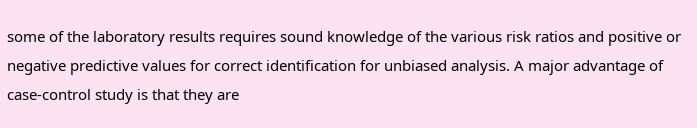some of the laboratory results requires sound knowledge of the various risk ratios and positive or negative predictive values for correct identification for unbiased analysis. A major advantage of case‑control study is that they are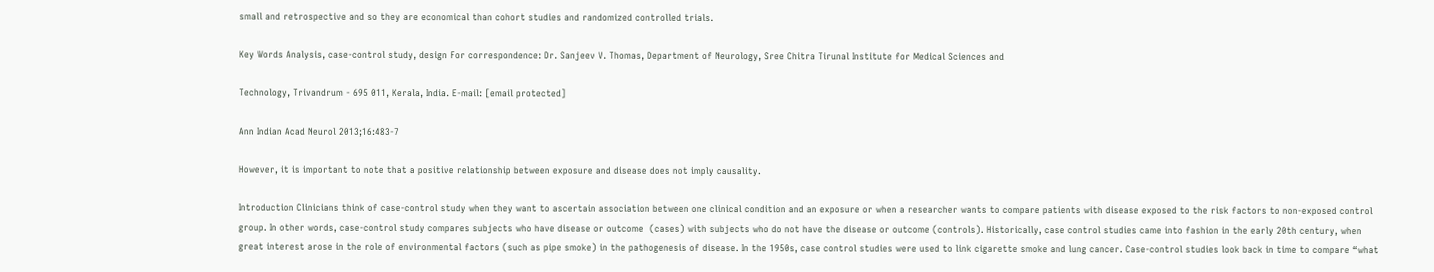small and retrospective and so they are economical than cohort studies and randomized controlled trials.

Key Words Analysis, case‑control study, design For correspondence: Dr. Sanjeev V. Thomas, Department of Neurology, Sree Chitra Tirunal Institute for Medical Sciences and

Technology, Trivandrum ‑ 695 011, Kerala, India. E‑mail: [email protected]

Ann Indian Acad Neurol 2013;16:483‑7

However, it is important to note that a positive relationship between exposure and disease does not imply causality.

Introduction Clinicians think of case‑control study when they want to ascertain association between one clinical condition and an exposure or when a researcher wants to compare patients with disease exposed to the risk factors to non‑exposed control group. In other words, case‑control study compares subjects who have disease or outcome  (cases) with subjects who do not have the disease or outcome (controls). Historically, case control studies came into fashion in the early 20th century, when great interest arose in the role of environmental factors (such as pipe smoke) in the pathogenesis of disease. In the 1950s, case control studies were used to link cigarette smoke and lung cancer. Case‑control studies look back in time to compare “what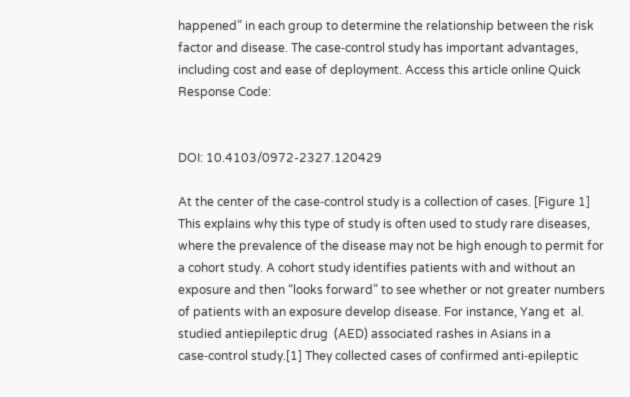happened” in each group to determine the relationship between the risk factor and disease. The case‑control study has important advantages, including cost and ease of deployment. Access this article online Quick Response Code:


DOI: 10.4103/0972-2327.120429

At the center of the case‑control study is a collection of cases. [Figure 1] This explains why this type of study is often used to study rare diseases, where the prevalence of the disease may not be high enough to permit for a cohort study. A cohort study identifies patients with and without an exposure and then “looks forward” to see whether or not greater numbers of patients with an exposure develop disease. For instance, Yang et  al. studied antiepileptic drug  (AED) associated rashes in Asians in a case‑control study.[1] They collected cases of confirmed anti‑epileptic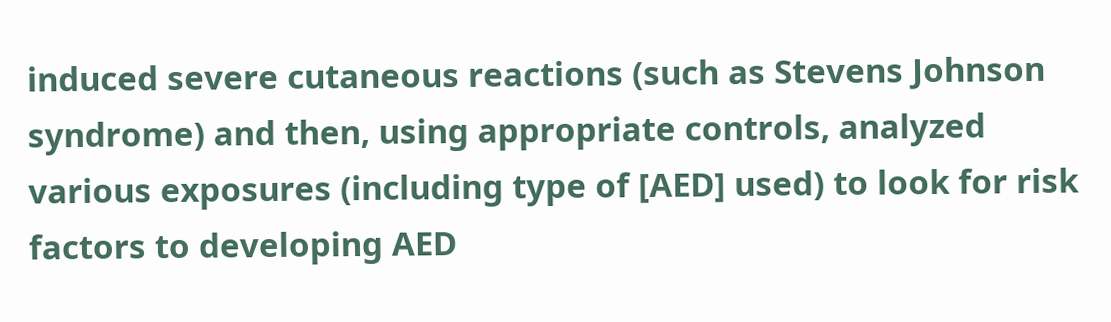induced severe cutaneous reactions (such as Stevens Johnson syndrome) and then, using appropriate controls, analyzed various exposures (including type of [AED] used) to look for risk factors to developing AED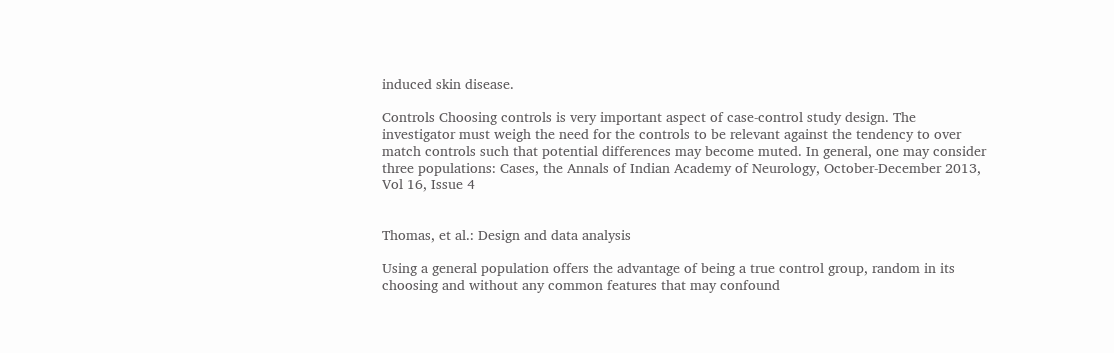induced skin disease.

Controls Choosing controls is very important aspect of case‑control study design. The investigator must weigh the need for the controls to be relevant against the tendency to over match controls such that potential differences may become muted. In general, one may consider three populations: Cases, the Annals of Indian Academy of Neurology, October-December 2013, Vol 16, Issue 4


Thomas, et al.: Design and data analysis

Using a general population offers the advantage of being a true control group, random in its choosing and without any common features that may confound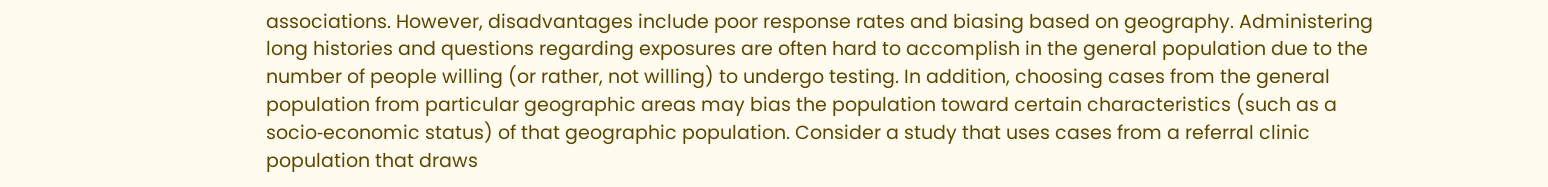associations. However, disadvantages include poor response rates and biasing based on geography. Administering long histories and questions regarding exposures are often hard to accomplish in the general population due to the number of people willing (or rather, not willing) to undergo testing. In addition, choosing cases from the general population from particular geographic areas may bias the population toward certain characteristics (such as a socio‑economic status) of that geographic population. Consider a study that uses cases from a referral clinic population that draws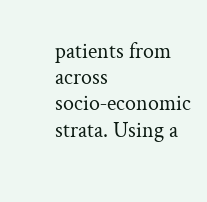patients from across socio‑economic strata. Using a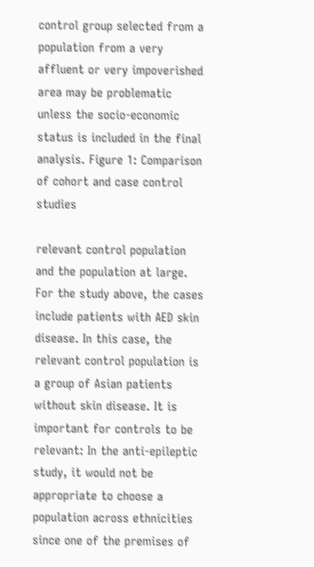control group selected from a population from a very affluent or very impoverished area may be problematic unless the socio‑economic status is included in the final analysis. Figure 1: Comparison of cohort and case control studies

relevant control population and the population at large. For the study above, the cases include patients with AED skin disease. In this case, the relevant control population is a group of Asian patients without skin disease. It is important for controls to be relevant: In the anti‑epileptic study, it would not be appropriate to choose a population across ethnicities since one of the premises of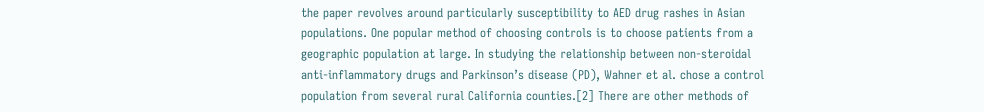the paper revolves around particularly susceptibility to AED drug rashes in Asian populations. One popular method of choosing controls is to choose patients from a geographic population at large. In studying the relationship between non‑steroidal anti‑inflammatory drugs and Parkinson’s disease (PD), Wahner et al. chose a control population from several rural California counties.[2] There are other methods of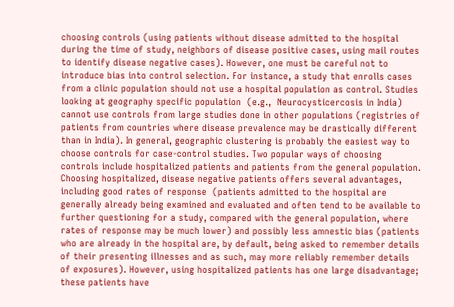choosing controls (using patients without disease admitted to the hospital during the time of study, neighbors of disease positive cases, using mail routes to identify disease negative cases). However, one must be careful not to introduce bias into control selection. For instance, a study that enrolls cases from a clinic population should not use a hospital population as control. Studies looking at geography specific population  (e.g.,  Neurocysticercosis in India) cannot use controls from large studies done in other populations (registries of patients from countries where disease prevalence may be drastically different than in India). In general, geographic clustering is probably the easiest way to choose controls for case‑control studies. Two popular ways of choosing controls include hospitalized patients and patients from the general population. Choosing hospitalized, disease negative patients offers several advantages, including good rates of response  (patients admitted to the hospital are generally already being examined and evaluated and often tend to be available to further questioning for a study, compared with the general population, where rates of response may be much lower) and possibly less amnestic bias (patients who are already in the hospital are, by default, being asked to remember details of their presenting illnesses and as such, may more reliably remember details of exposures). However, using hospitalized patients has one large disadvantage; these patients have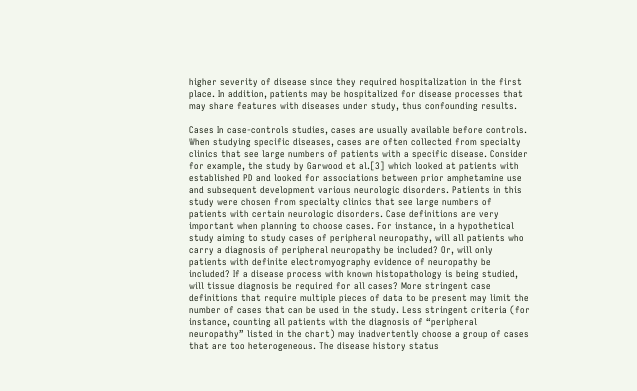higher severity of disease since they required hospitalization in the first place. In addition, patients may be hospitalized for disease processes that may share features with diseases under study, thus confounding results.

Cases In case‑controls studies, cases are usually available before controls. When studying specific diseases, cases are often collected from specialty clinics that see large numbers of patients with a specific disease. Consider for example, the study by Garwood et al.[3] which looked at patients with established PD and looked for associations between prior amphetamine use and subsequent development various neurologic disorders. Patients in this study were chosen from specialty clinics that see large numbers of patients with certain neurologic disorders. Case definitions are very important when planning to choose cases. For instance, in a hypothetical study aiming to study cases of peripheral neuropathy, will all patients who carry a diagnosis of peripheral neuropathy be included? Or, will only patients with definite electromyography evidence of neuropathy be included? If a disease process with known histopathology is being studied, will tissue diagnosis be required for all cases? More stringent case definitions that require multiple pieces of data to be present may limit the number of cases that can be used in the study. Less stringent criteria (for instance, counting all patients with the diagnosis of “peripheral neuropathy” listed in the chart) may inadvertently choose a group of cases that are too heterogeneous. The disease history status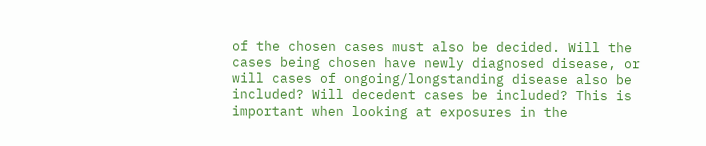of the chosen cases must also be decided. Will the cases being chosen have newly diagnosed disease, or will cases of ongoing/longstanding disease also be included? Will decedent cases be included? This is important when looking at exposures in the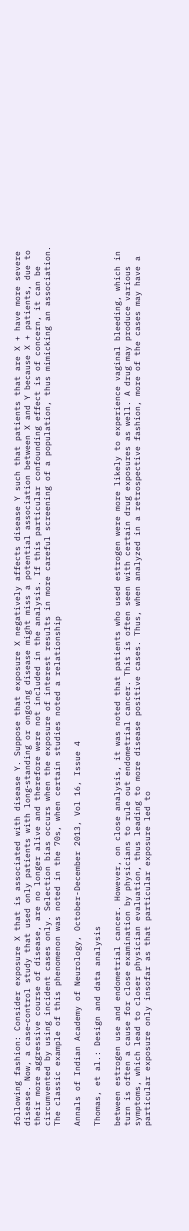following fashion: Consider exposure X that is associated with disease Y. Suppose that exposure X negatively affects disease Y such that patients that are X + have more severe disease. Now, a case‑control study that used only patients with long‑standing or ongoing disease might miss a potential association between X and Y because X + patients, due to their more aggressive course of disease, are no longer alive and therefore were not included in the analysis. If this particular confounding effect is of concern, it can be circumvented by using incident cases only. Selection bias occurs when the exposure of interest results in more careful screening of a population, thus mimicking an association. The classic example of this phenomenon was noted in the 70s, when certain studies noted a relationship

Annals of Indian Academy of Neurology, October-December 2013, Vol 16, Issue 4

Thomas, et al.: Design and data analysis

between estrogen use and endometrial cancer. However, on close analysis, it was noted that patients who used estrogen were more likely to experience vaginal bleeding, which in turn is often a cause for close examination by physicians to rule out endometrial cancer. This is often seen with certain drug exposures as well. A drug may produce various symptoms, which lead to closer physician evaluation, thus leading to more disease positive cases. Thus, when analyzed in a retrospective fashion, more of the cases may have a particular exposure only insofar as that particular exposure led to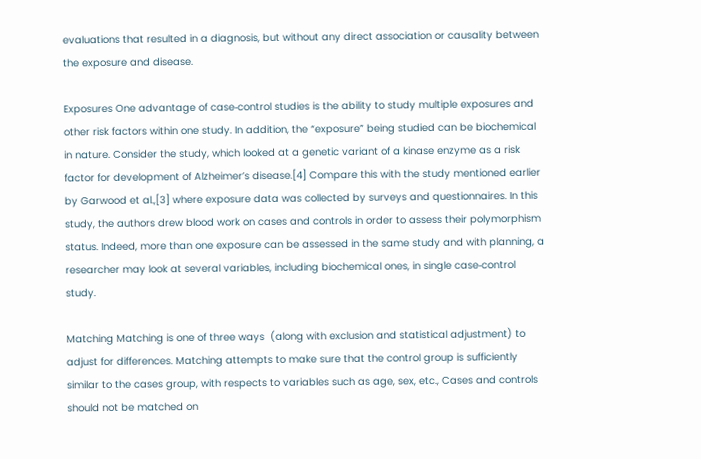evaluations that resulted in a diagnosis, but without any direct association or causality between the exposure and disease.

Exposures One advantage of case‑control studies is the ability to study multiple exposures and other risk factors within one study. In addition, the “exposure” being studied can be biochemical in nature. Consider the study, which looked at a genetic variant of a kinase enzyme as a risk factor for development of Alzheimer’s disease.[4] Compare this with the study mentioned earlier by Garwood et al.,[3] where exposure data was collected by surveys and questionnaires. In this study, the authors drew blood work on cases and controls in order to assess their polymorphism status. Indeed, more than one exposure can be assessed in the same study and with planning, a researcher may look at several variables, including biochemical ones, in single case‑control study.

Matching Matching is one of three ways  (along with exclusion and statistical adjustment) to adjust for differences. Matching attempts to make sure that the control group is sufficiently similar to the cases group, with respects to variables such as age, sex, etc., Cases and controls should not be matched on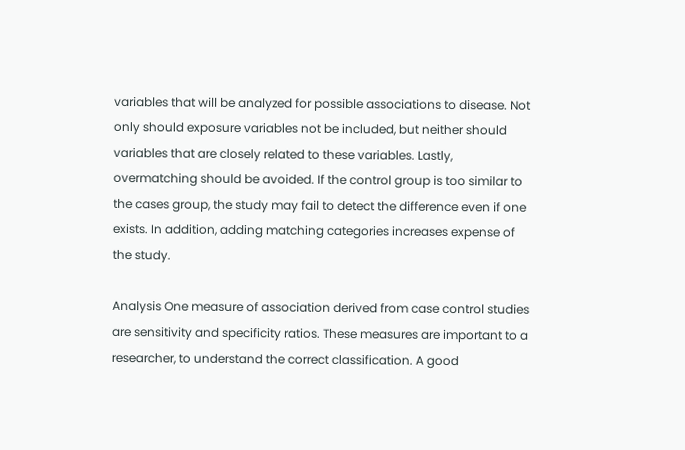variables that will be analyzed for possible associations to disease. Not only should exposure variables not be included, but neither should variables that are closely related to these variables. Lastly, overmatching should be avoided. If the control group is too similar to the cases group, the study may fail to detect the difference even if one exists. In addition, adding matching categories increases expense of the study.

Analysis One measure of association derived from case control studies are sensitivity and specificity ratios. These measures are important to a researcher, to understand the correct classification. A good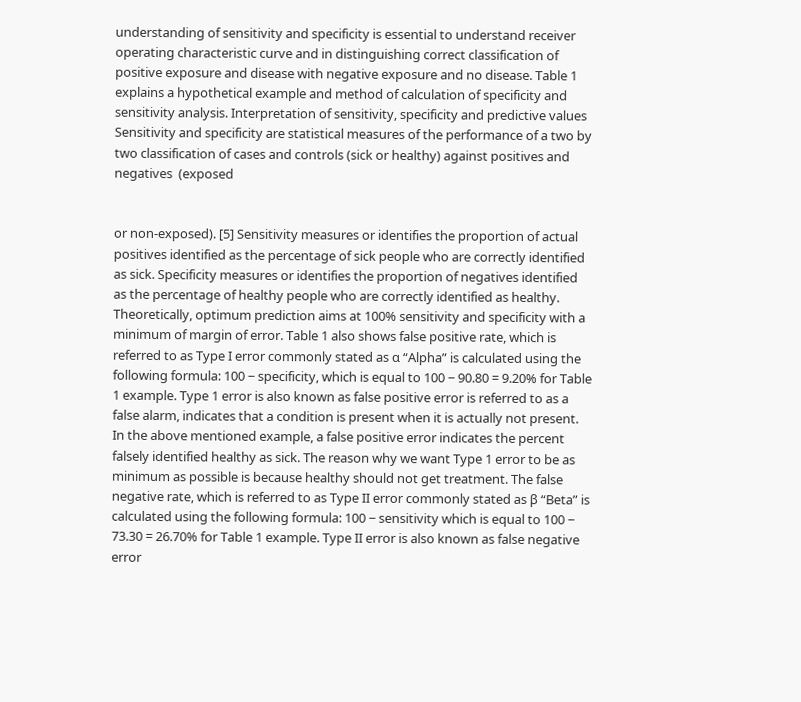understanding of sensitivity and specificity is essential to understand receiver operating characteristic curve and in distinguishing correct classification of positive exposure and disease with negative exposure and no disease. Table 1 explains a hypothetical example and method of calculation of specificity and sensitivity analysis. Interpretation of sensitivity, specificity and predictive values Sensitivity and specificity are statistical measures of the performance of a two by two classification of cases and controls (sick or healthy) against positives and negatives  (exposed


or non‑exposed). [5] Sensitivity measures or identifies the proportion of actual positives identified as the percentage of sick people who are correctly identified as sick. Specificity measures or identifies the proportion of negatives identified as the percentage of healthy people who are correctly identified as healthy. Theoretically, optimum prediction aims at 100% sensitivity and specificity with a minimum of margin of error. Table 1 also shows false positive rate, which is referred to as Type I error commonly stated as α “Alpha” is calculated using the following formula: 100 − specificity, which is equal to 100 − 90.80 = 9.20% for Table 1 example. Type 1 error is also known as false positive error is referred to as a false alarm, indicates that a condition is present when it is actually not present. In the above mentioned example, a false positive error indicates the percent falsely identified healthy as sick. The reason why we want Type 1 error to be as minimum as possible is because healthy should not get treatment. The false negative rate, which is referred to as Type II error commonly stated as β “Beta” is calculated using the following formula: 100 − sensitivity which is equal to 100 − 73.30 = 26.70% for Table 1 example. Type II error is also known as false negative error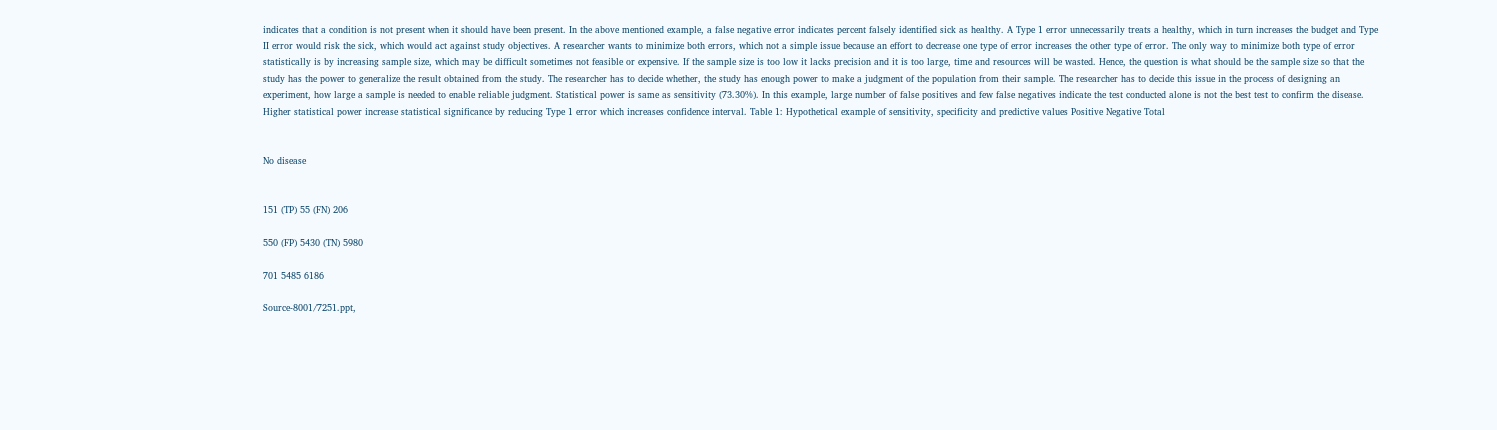indicates that a condition is not present when it should have been present. In the above mentioned example, a false negative error indicates percent falsely identified sick as healthy. A Type 1 error unnecessarily treats a healthy, which in turn increases the budget and Type II error would risk the sick, which would act against study objectives. A researcher wants to minimize both errors, which not a simple issue because an effort to decrease one type of error increases the other type of error. The only way to minimize both type of error statistically is by increasing sample size, which may be difficult sometimes not feasible or expensive. If the sample size is too low it lacks precision and it is too large, time and resources will be wasted. Hence, the question is what should be the sample size so that the study has the power to generalize the result obtained from the study. The researcher has to decide whether, the study has enough power to make a judgment of the population from their sample. The researcher has to decide this issue in the process of designing an experiment, how large a sample is needed to enable reliable judgment. Statistical power is same as sensitivity (73.30%). In this example, large number of false positives and few false negatives indicate the test conducted alone is not the best test to confirm the disease. Higher statistical power increase statistical significance by reducing Type 1 error which increases confidence interval. Table 1: Hypothetical example of sensitivity, specificity and predictive values Positive Negative Total


No disease


151 (TP) 55 (FN) 206

550 (FP) 5430 (TN) 5980

701 5485 6186

Source‑8001/7251.ppt,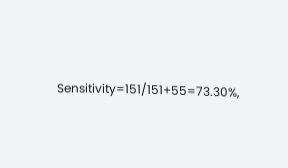Sensitivity=151/151+55=73.30%,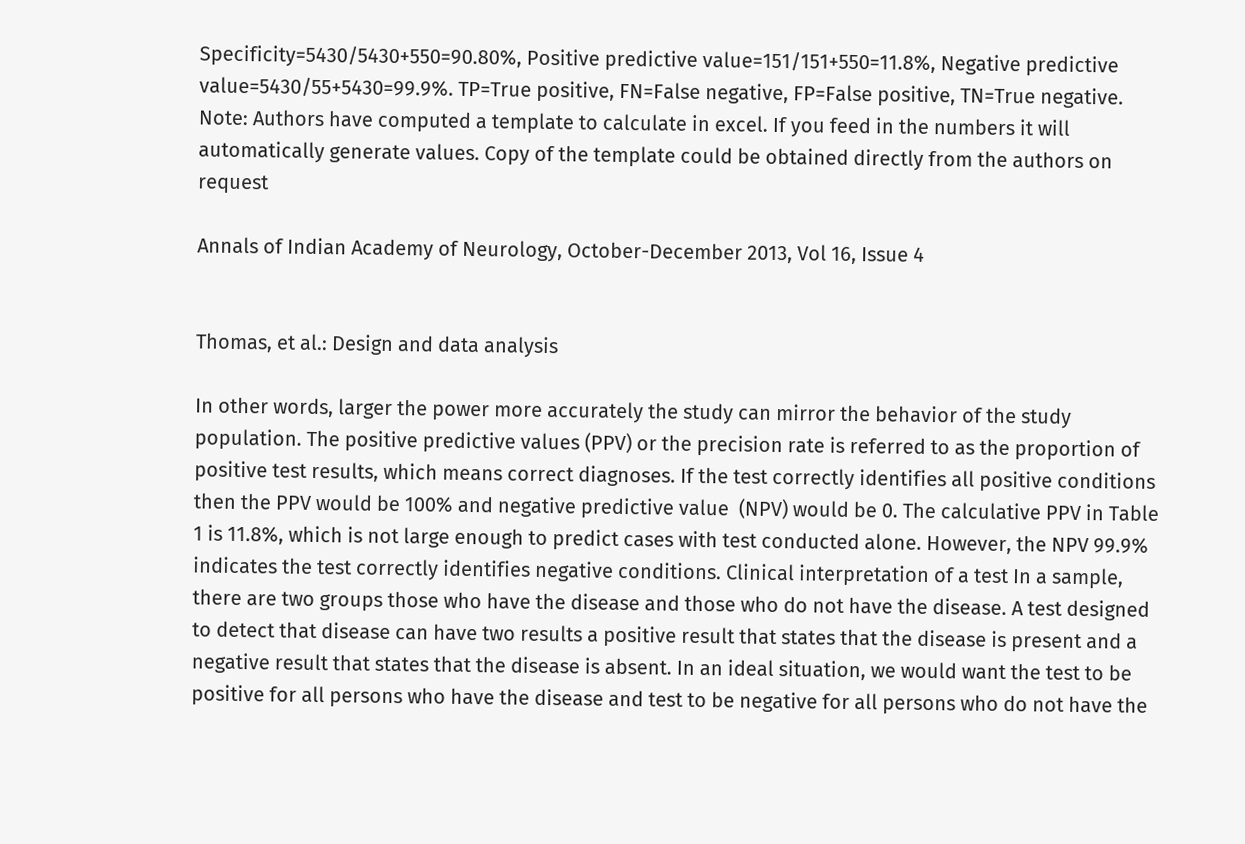Specificity=5430/5430+550=90.80%, Positive predictive value=151/151+550=11.8%, Negative predictive value=5430/55+5430=99.9%. TP=True positive, FN=False negative, FP=False positive, TN=True negative. Note: Authors have computed a template to calculate in excel. If you feed in the numbers it will automatically generate values. Copy of the template could be obtained directly from the authors on request

Annals of Indian Academy of Neurology, October-December 2013, Vol 16, Issue 4


Thomas, et al.: Design and data analysis

In other words, larger the power more accurately the study can mirror the behavior of the study population. The positive predictive values (PPV) or the precision rate is referred to as the proportion of positive test results, which means correct diagnoses. If the test correctly identifies all positive conditions then the PPV would be 100% and negative predictive value  (NPV) would be 0. The calculative PPV in Table 1 is 11.8%, which is not large enough to predict cases with test conducted alone. However, the NPV 99.9% indicates the test correctly identifies negative conditions. Clinical interpretation of a test In a sample, there are two groups those who have the disease and those who do not have the disease. A test designed to detect that disease can have two results a positive result that states that the disease is present and a negative result that states that the disease is absent. In an ideal situation, we would want the test to be positive for all persons who have the disease and test to be negative for all persons who do not have the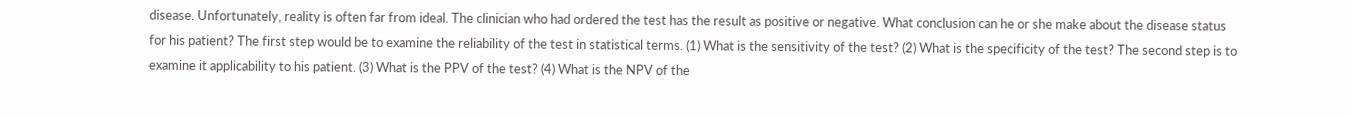disease. Unfortunately, reality is often far from ideal. The clinician who had ordered the test has the result as positive or negative. What conclusion can he or she make about the disease status for his patient? The first step would be to examine the reliability of the test in statistical terms. (1) What is the sensitivity of the test? (2) What is the specificity of the test? The second step is to examine it applicability to his patient. (3) What is the PPV of the test? (4) What is the NPV of the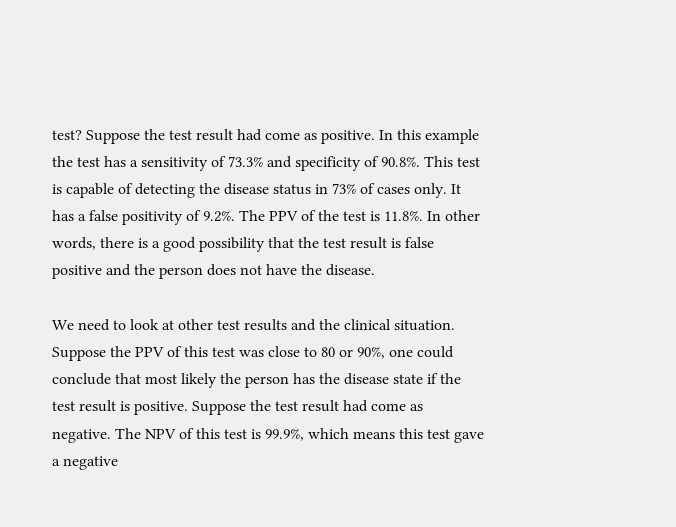test? Suppose the test result had come as positive. In this example the test has a sensitivity of 73.3% and specificity of 90.8%. This test is capable of detecting the disease status in 73% of cases only. It has a false positivity of 9.2%. The PPV of the test is 11.8%. In other words, there is a good possibility that the test result is false positive and the person does not have the disease.

We need to look at other test results and the clinical situation. Suppose the PPV of this test was close to 80 or 90%, one could conclude that most likely the person has the disease state if the test result is positive. Suppose the test result had come as negative. The NPV of this test is 99.9%, which means this test gave a negative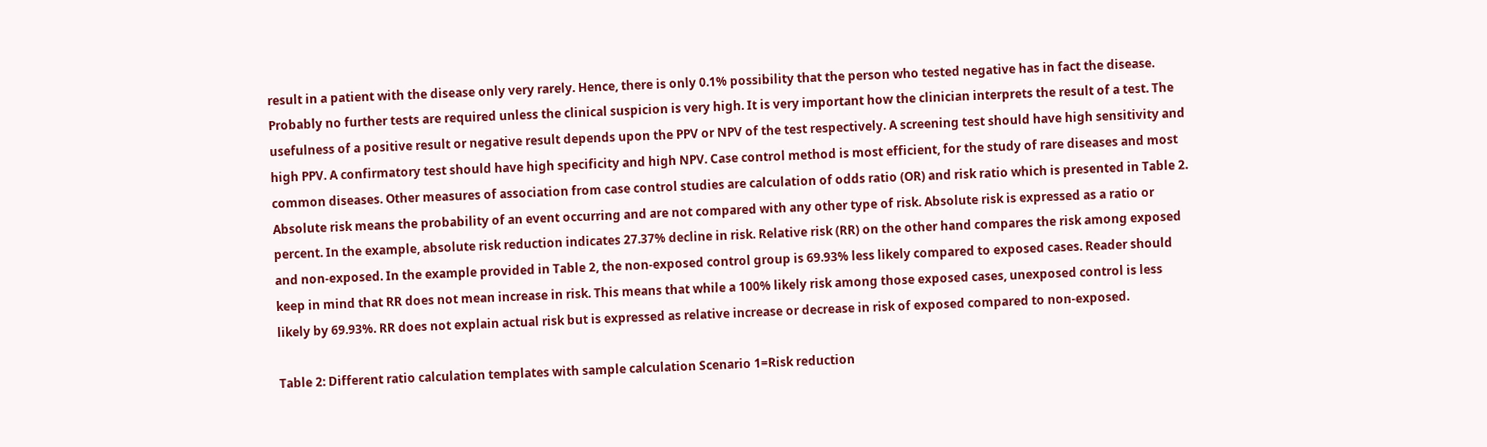result in a patient with the disease only very rarely. Hence, there is only 0.1% possibility that the person who tested negative has in fact the disease. Probably no further tests are required unless the clinical suspicion is very high. It is very important how the clinician interprets the result of a test. The usefulness of a positive result or negative result depends upon the PPV or NPV of the test respectively. A screening test should have high sensitivity and high PPV. A confirmatory test should have high specificity and high NPV. Case control method is most efficient, for the study of rare diseases and most common diseases. Other measures of association from case control studies are calculation of odds ratio (OR) and risk ratio which is presented in Table 2. Absolute risk means the probability of an event occurring and are not compared with any other type of risk. Absolute risk is expressed as a ratio or percent. In the example, absolute risk reduction indicates 27.37% decline in risk. Relative risk (RR) on the other hand compares the risk among exposed and non‑exposed. In the example provided in Table 2, the non‑exposed control group is 69.93% less likely compared to exposed cases. Reader should keep in mind that RR does not mean increase in risk. This means that while a 100% likely risk among those exposed cases, unexposed control is less likely by 69.93%. RR does not explain actual risk but is expressed as relative increase or decrease in risk of exposed compared to non‑exposed.

Table 2: Different ratio calculation templates with sample calculation Scenario 1=Risk reduction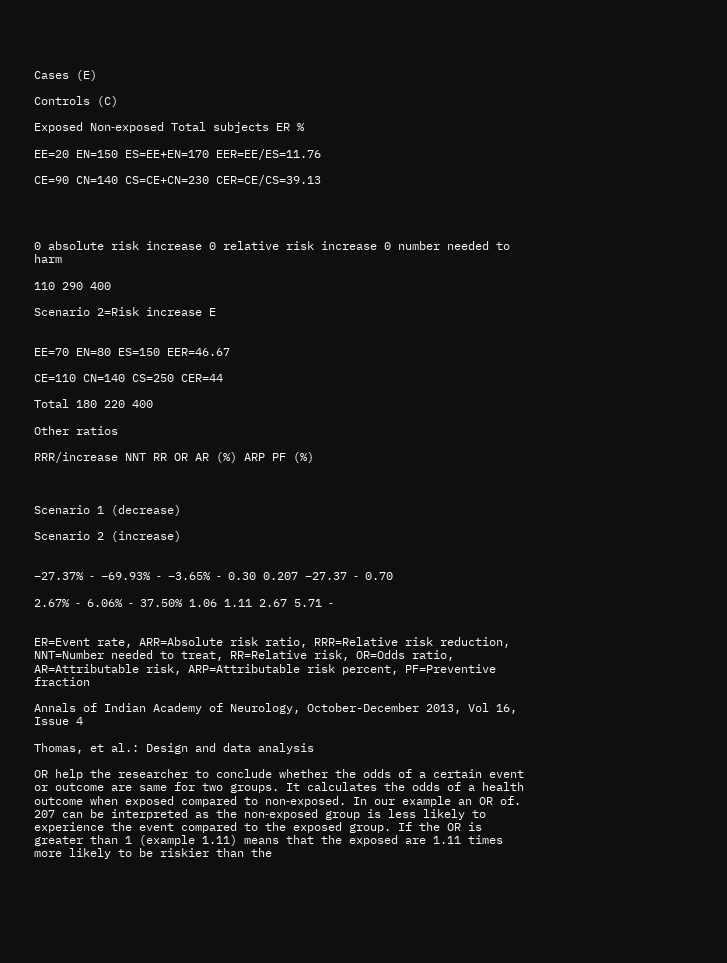Cases (E)

Controls (C)

Exposed Non‑exposed Total subjects ER %

EE=20 EN=150 ES=EE+EN=170 EER=EE/ES=11.76

CE=90 CN=140 CS=CE+CN=230 CER=CE/CS=39.13




0 absolute risk increase 0 relative risk increase 0 number needed to harm

110 290 400

Scenario 2=Risk increase E


EE=70 EN=80 ES=150 EER=46.67

CE=110 CN=140 CS=250 CER=44

Total 180 220 400

Other ratios

RRR/increase NNT RR OR AR (%) ARP PF (%)



Scenario 1 (decrease)

Scenario 2 (increase)


−27.37% ‑ −69.93% ‑ −3.65% ‑ 0.30 0.207 −27.37 ‑ 0.70

2.67% ‑ 6.06% ‑ 37.50% 1.06 1.11 2.67 5.71 ‑


ER=Event rate, ARR=Absolute risk ratio, RRR=Relative risk reduction, NNT=Number needed to treat, RR=Relative risk, OR=Odds ratio, AR=Attributable risk, ARP=Attributable risk percent, PF=Preventive fraction

Annals of Indian Academy of Neurology, October-December 2013, Vol 16, Issue 4

Thomas, et al.: Design and data analysis

OR help the researcher to conclude whether the odds of a certain event or outcome are same for two groups. It calculates the odds of a health outcome when exposed compared to non‑exposed. In our example an OR of. 207 can be interpreted as the non‑exposed group is less likely to experience the event compared to the exposed group. If the OR is greater than 1 (example 1.11) means that the exposed are 1.11 times more likely to be riskier than the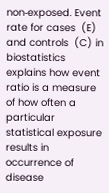non‑exposed. Event rate for cases  (E) and controls  (C) in biostatistics explains how event ratio is a measure of how often a particular statistical exposure results in occurrence of disease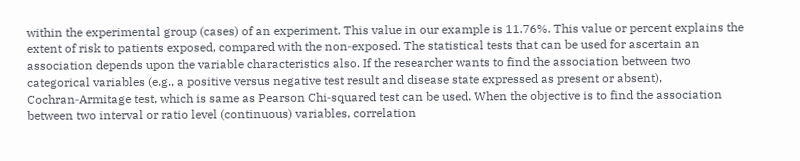within the experimental group (cases) of an experiment. This value in our example is 11.76%. This value or percent explains the extent of risk to patients exposed, compared with the non‑exposed. The statistical tests that can be used for ascertain an association depends upon the variable characteristics also. If the researcher wants to find the association between two categorical variables (e.g., a positive versus negative test result and disease state expressed as present or absent), Cochran‑Armitage test, which is same as Pearson Chi‑squared test can be used. When the objective is to find the association between two interval or ratio level (continuous) variables, correlation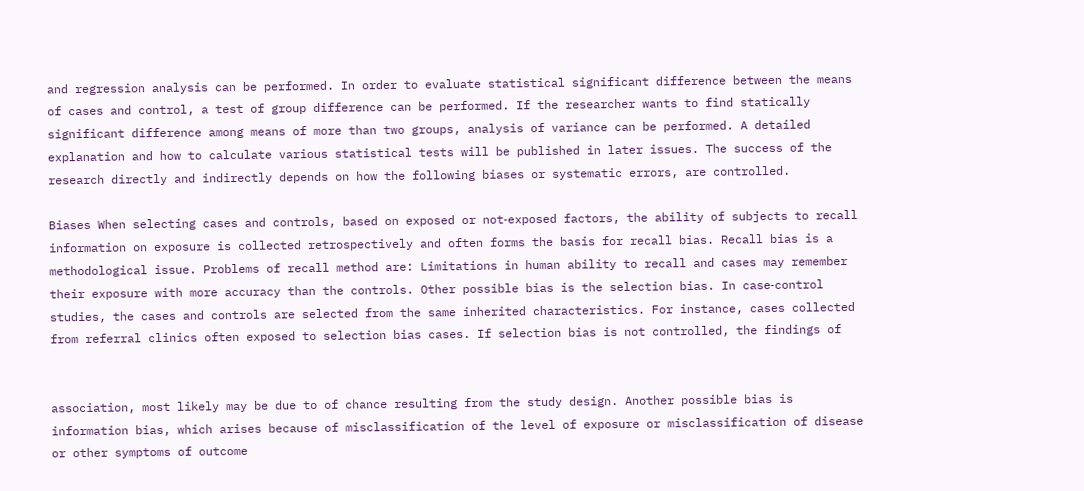and regression analysis can be performed. In order to evaluate statistical significant difference between the means of cases and control, a test of group difference can be performed. If the researcher wants to find statically significant difference among means of more than two groups, analysis of variance can be performed. A detailed explanation and how to calculate various statistical tests will be published in later issues. The success of the research directly and indirectly depends on how the following biases or systematic errors, are controlled.

Biases When selecting cases and controls, based on exposed or not‑exposed factors, the ability of subjects to recall information on exposure is collected retrospectively and often forms the basis for recall bias. Recall bias is a methodological issue. Problems of recall method are: Limitations in human ability to recall and cases may remember their exposure with more accuracy than the controls. Other possible bias is the selection bias. In case‑control studies, the cases and controls are selected from the same inherited characteristics. For instance, cases collected from referral clinics often exposed to selection bias cases. If selection bias is not controlled, the findings of


association, most likely may be due to of chance resulting from the study design. Another possible bias is information bias, which arises because of misclassification of the level of exposure or misclassification of disease or other symptoms of outcome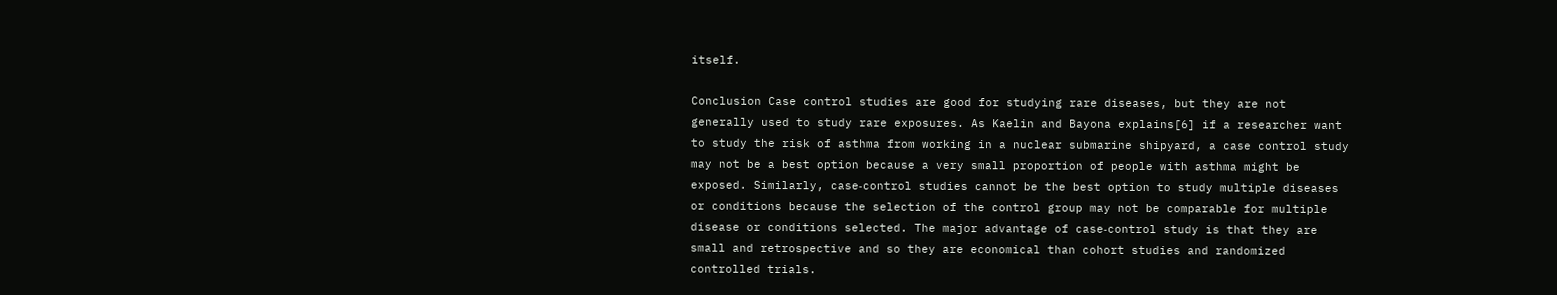itself.

Conclusion Case control studies are good for studying rare diseases, but they are not generally used to study rare exposures. As Kaelin and Bayona explains[6] if a researcher want to study the risk of asthma from working in a nuclear submarine shipyard, a case control study may not be a best option because a very small proportion of people with asthma might be exposed. Similarly, case‑control studies cannot be the best option to study multiple diseases or conditions because the selection of the control group may not be comparable for multiple disease or conditions selected. The major advantage of case‑control study is that they are small and retrospective and so they are economical than cohort studies and randomized controlled trials.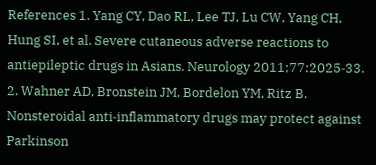References 1. Yang CY, Dao RL, Lee TJ, Lu CW, Yang CH, Hung SI, et al. Severe cutaneous adverse reactions to antiepileptic drugs in Asians. Neurology 2011;77:2025‑33. 2. Wahner AD, Bronstein JM, Bordelon YM, Ritz B. Nonsteroidal anti‑inflammatory drugs may protect against Parkinson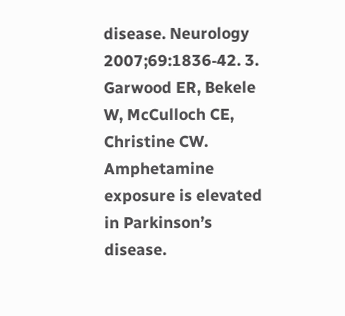disease. Neurology 2007;69:1836‑42. 3. Garwood ER, Bekele W, McCulloch CE, Christine CW. Amphetamine exposure is elevated in Parkinson’s disease.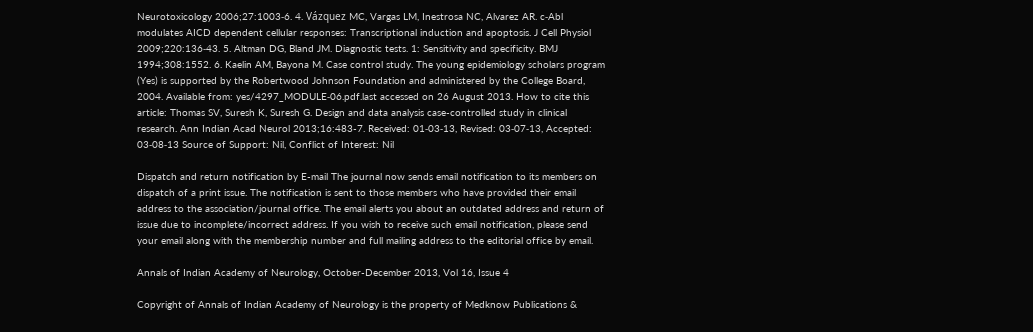Neurotoxicology 2006;27:1003‑6. 4. Vázquez MC, Vargas LM, Inestrosa NC, Alvarez AR. c‑Abl modulates AICD dependent cellular responses: Transcriptional induction and apoptosis. J Cell Physiol 2009;220:136‑43. 5. Altman DG, Bland JM. Diagnostic tests. 1: Sensitivity and specificity. BMJ 1994;308:1552. 6. Kaelin AM, Bayona M. Case control study. The young epidemiology scholars program (Yes) is supported by the Robertwood Johnson Foundation and administered by the College Board, 2004. Available from: yes/4297_MODULE‑06.pdf.last accessed on 26 August 2013. How to cite this article: Thomas SV, Suresh K, Suresh G. Design and data analysis case-controlled study in clinical research. Ann Indian Acad Neurol 2013;16:483-7. Received: 01‑03‑13, Revised: 03‑07‑13, Accepted: 03‑08‑13 Source of Support: Nil, Conflict of Interest: Nil

Dispatch and return notification by E-mail The journal now sends email notification to its members on dispatch of a print issue. The notification is sent to those members who have provided their email address to the association/journal office. The email alerts you about an outdated address and return of issue due to incomplete/incorrect address. If you wish to receive such email notification, please send your email along with the membership number and full mailing address to the editorial office by email.

Annals of Indian Academy of Neurology, October-December 2013, Vol 16, Issue 4

Copyright of Annals of Indian Academy of Neurology is the property of Medknow Publications &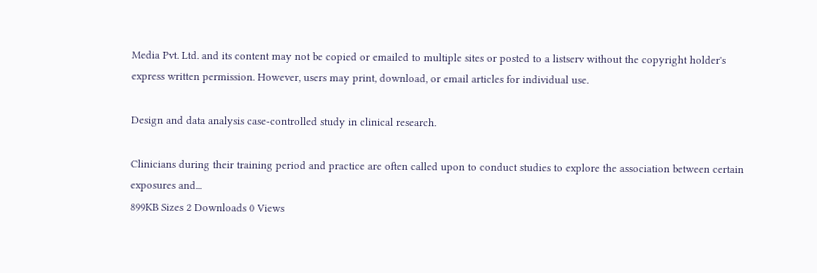Media Pvt. Ltd. and its content may not be copied or emailed to multiple sites or posted to a listserv without the copyright holder's express written permission. However, users may print, download, or email articles for individual use.

Design and data analysis case-controlled study in clinical research.

Clinicians during their training period and practice are often called upon to conduct studies to explore the association between certain exposures and...
899KB Sizes 2 Downloads 0 Views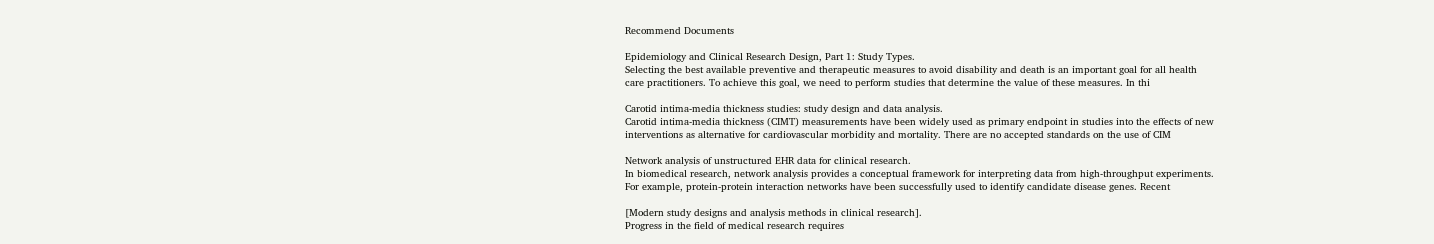Recommend Documents

Epidemiology and Clinical Research Design, Part 1: Study Types.
Selecting the best available preventive and therapeutic measures to avoid disability and death is an important goal for all health care practitioners. To achieve this goal, we need to perform studies that determine the value of these measures. In thi

Carotid intima-media thickness studies: study design and data analysis.
Carotid intima-media thickness (CIMT) measurements have been widely used as primary endpoint in studies into the effects of new interventions as alternative for cardiovascular morbidity and mortality. There are no accepted standards on the use of CIM

Network analysis of unstructured EHR data for clinical research.
In biomedical research, network analysis provides a conceptual framework for interpreting data from high-throughput experiments. For example, protein-protein interaction networks have been successfully used to identify candidate disease genes. Recent

[Modern study designs and analysis methods in clinical research].
Progress in the field of medical research requires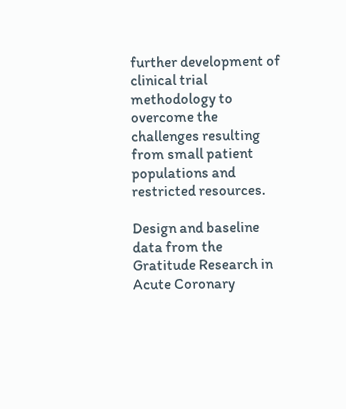further development of clinical trial methodology to overcome the challenges resulting from small patient populations and restricted resources.

Design and baseline data from the Gratitude Research in Acute Coronary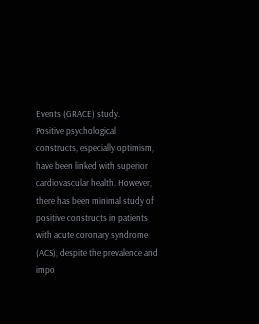Events (GRACE) study.
Positive psychological constructs, especially optimism, have been linked with superior cardiovascular health. However, there has been minimal study of positive constructs in patients with acute coronary syndrome (ACS), despite the prevalence and impo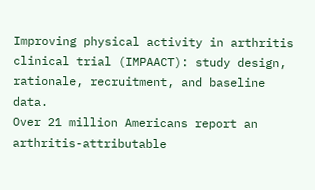Improving physical activity in arthritis clinical trial (IMPAACT): study design, rationale, recruitment, and baseline data.
Over 21 million Americans report an arthritis-attributable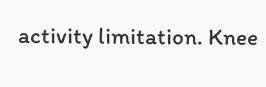activity limitation. Knee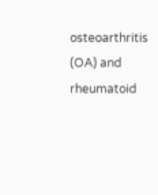osteoarthritis (OA) and rheumatoid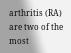arthritis (RA) are two of the most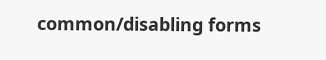common/disabling forms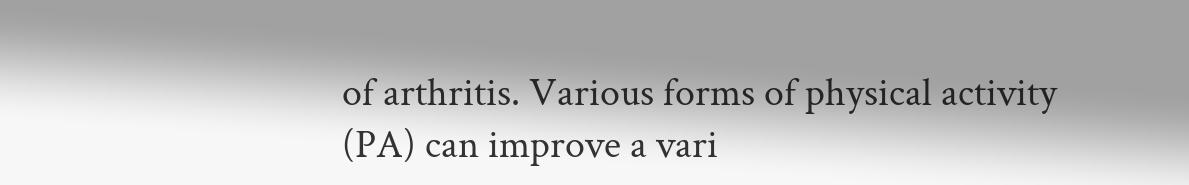of arthritis. Various forms of physical activity (PA) can improve a vari